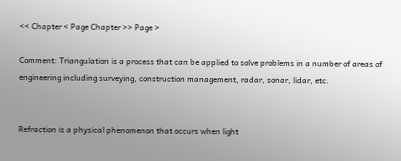<< Chapter < Page Chapter >> Page >

Comment: Triangulation is a process that can be applied to solve problems in a number of areas of engineering including surveying, construction management, radar, sonar, lidar, etc.


Refraction is a physical phenomenon that occurs when light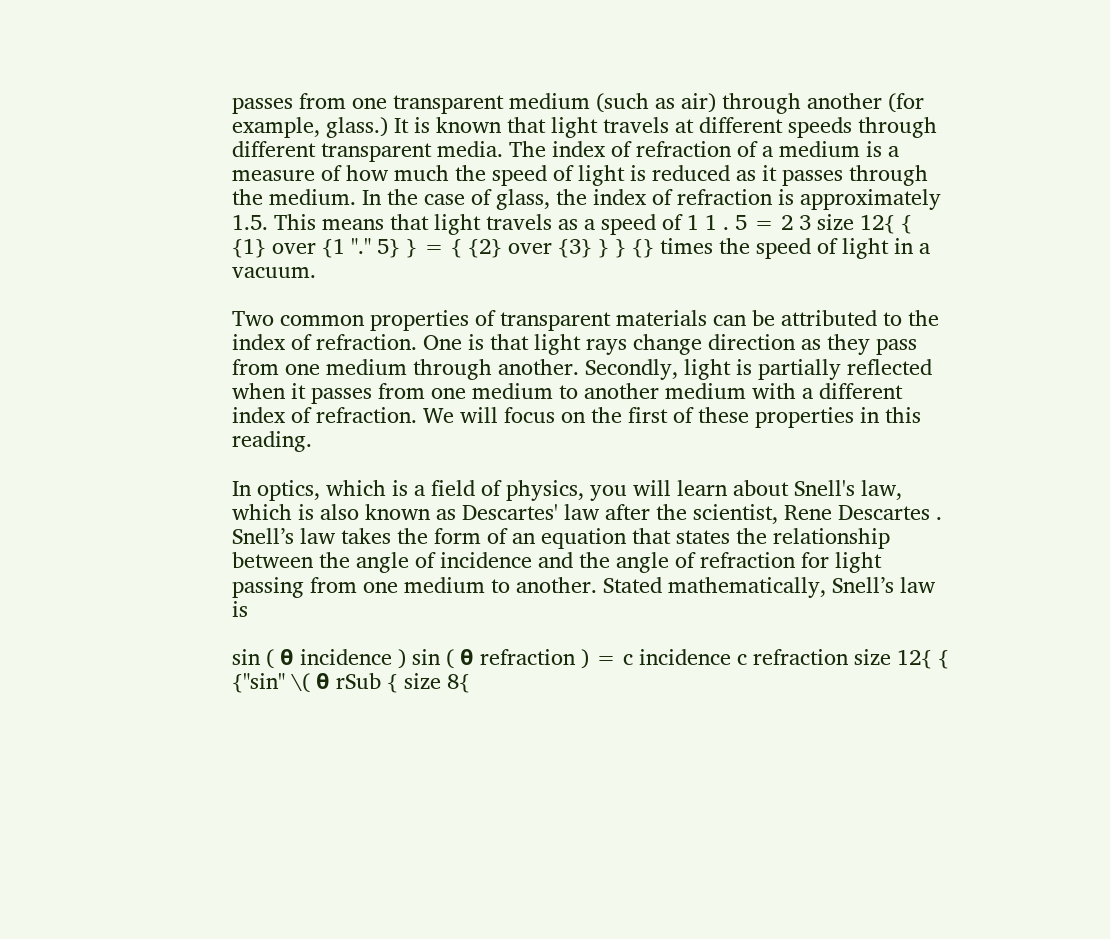passes from one transparent medium (such as air) through another (for example, glass.) It is known that light travels at different speeds through different transparent media. The index of refraction of a medium is a measure of how much the speed of light is reduced as it passes through the medium. In the case of glass, the index of refraction is approximately 1.5. This means that light travels as a speed of 1 1 . 5 = 2 3 size 12{ { {1} over {1 "." 5} } = { {2} over {3} } } {} times the speed of light in a vacuum.

Two common properties of transparent materials can be attributed to the index of refraction. One is that light rays change direction as they pass from one medium through another. Secondly, light is partially reflected when it passes from one medium to another medium with a different index of refraction. We will focus on the first of these properties in this reading.

In optics, which is a field of physics, you will learn about Snell's law, which is also known as Descartes' law after the scientist, Rene Descartes . Snell’s law takes the form of an equation that states the relationship between the angle of incidence and the angle of refraction for light passing from one medium to another. Stated mathematically, Snell’s law is

sin ( θ incidence ) sin ( θ refraction ) = c incidence c refraction size 12{ { {"sin" \( θ rSub { size 8{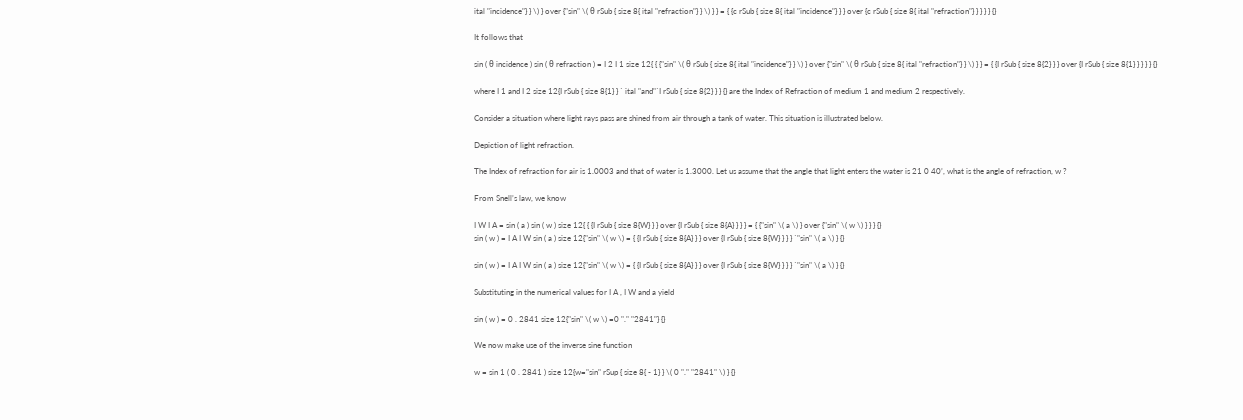ital "incidence"} } \) } over {"sin" \( θ rSub { size 8{ ital "refraction"} } \) } } = { {c rSub { size 8{ ital "incidence"} } } over {c rSub { size 8{ ital "refraction"} } } } } {}

It follows that

sin ( θ incidence ) sin ( θ refraction ) = I 2 I 1 size 12{ { {"sin" \( θ rSub { size 8{ ital "incidence"} } \) } over {"sin" \( θ rSub { size 8{ ital "refraction"} } \) } } = { {I rSub { size 8{2} } } over {I rSub { size 8{1} } } } } {}

where I 1 and I 2 size 12{I rSub { size 8{1} } ` ital "and"`I rSub { size 8{2} } } {} are the Index of Refraction of medium 1 and medium 2 respectively.

Consider a situation where light rays pass are shined from air through a tank of water. This situation is illustrated below.

Depiction of light refraction.

The Index of refraction for air is 1.0003 and that of water is 1.3000. Let us assume that the angle that light enters the water is 21 0 40’, what is the angle of refraction, w ?

From Snell’s law, we know

I W I A = sin ( a ) sin ( w ) size 12{ { {I rSub { size 8{W} } } over {I rSub { size 8{A} } } } = { {"sin" \( a \) } over {"sin" \( w \) } } } {}
sin ( w ) = I A I W sin ( a ) size 12{"sin" \( w \) = { {I rSub { size 8{A} } } over {I rSub { size 8{W} } } } `"sin" \( a \) } {}

sin ( w ) = I A I W sin ( a ) size 12{"sin" \( w \) = { {I rSub { size 8{A} } } over {I rSub { size 8{W} } } } `"sin" \( a \) } {}

Substituting in the numerical values for I A , I W and a yield

sin ( w ) = 0 . 2841 size 12{"sin" \( w \) =0 "." "2841"} {}

We now make use of the inverse sine function

w = sin 1 ( 0 . 2841 ) size 12{w="sin" rSup { size 8{ - 1} } \( 0 "." "2841" \) } {}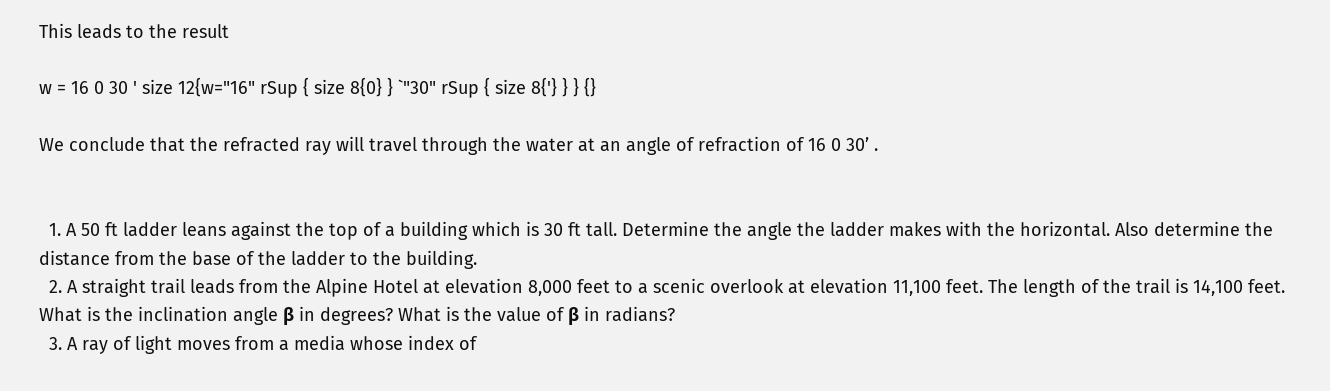This leads to the result

w = 16 0 30 ' size 12{w="16" rSup { size 8{0} } `"30" rSup { size 8{'} } } {}

We conclude that the refracted ray will travel through the water at an angle of refraction of 16 0 30’ .


  1. A 50 ft ladder leans against the top of a building which is 30 ft tall. Determine the angle the ladder makes with the horizontal. Also determine the distance from the base of the ladder to the building.
  2. A straight trail leads from the Alpine Hotel at elevation 8,000 feet to a scenic overlook at elevation 11,100 feet. The length of the trail is 14,100 feet. What is the inclination angle β in degrees? What is the value of β in radians?
  3. A ray of light moves from a media whose index of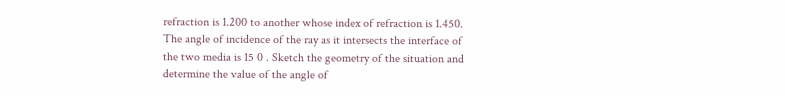refraction is 1.200 to another whose index of refraction is 1.450. The angle of incidence of the ray as it intersects the interface of the two media is 15 0 . Sketch the geometry of the situation and determine the value of the angle of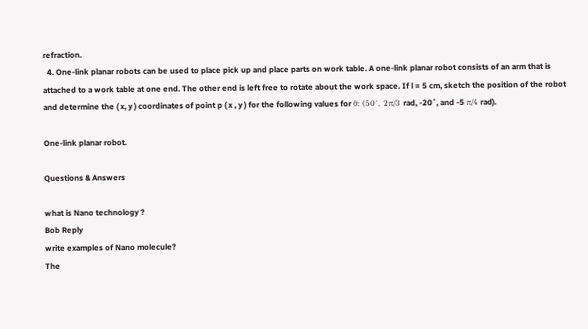refraction.
  4. One-link planar robots can be used to place pick up and place parts on work table. A one-link planar robot consists of an arm that is attached to a work table at one end. The other end is left free to rotate about the work space. If l = 5 cm, sketch the position of the robot and determine the ( x, y ) coordinates of point p ( x , y ) for the following values for θ: (50˚, 2π/3 rad, -20˚, and -5 π/4 rad).

One-link planar robot.

Questions & Answers

what is Nano technology ?
Bob Reply
write examples of Nano molecule?
The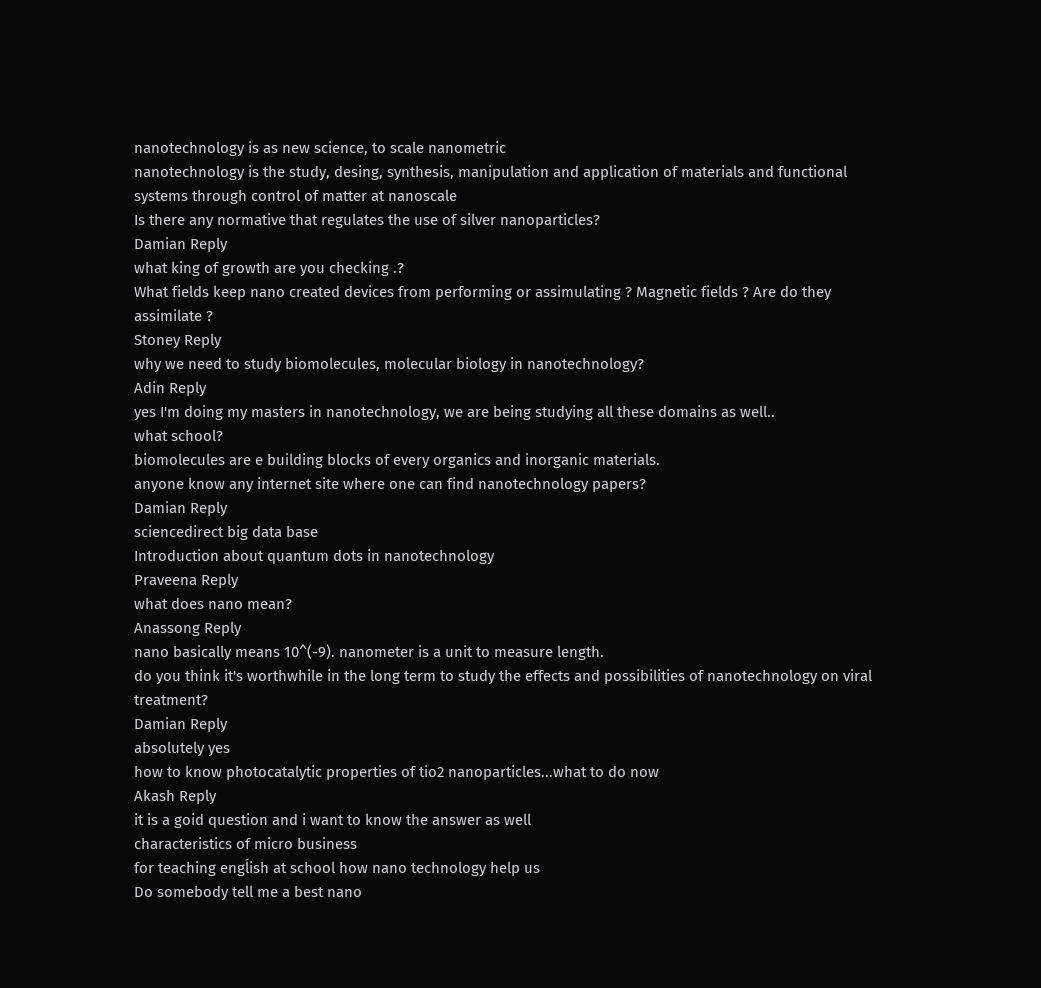nanotechnology is as new science, to scale nanometric
nanotechnology is the study, desing, synthesis, manipulation and application of materials and functional systems through control of matter at nanoscale
Is there any normative that regulates the use of silver nanoparticles?
Damian Reply
what king of growth are you checking .?
What fields keep nano created devices from performing or assimulating ? Magnetic fields ? Are do they assimilate ?
Stoney Reply
why we need to study biomolecules, molecular biology in nanotechnology?
Adin Reply
yes I'm doing my masters in nanotechnology, we are being studying all these domains as well..
what school?
biomolecules are e building blocks of every organics and inorganic materials.
anyone know any internet site where one can find nanotechnology papers?
Damian Reply
sciencedirect big data base
Introduction about quantum dots in nanotechnology
Praveena Reply
what does nano mean?
Anassong Reply
nano basically means 10^(-9). nanometer is a unit to measure length.
do you think it's worthwhile in the long term to study the effects and possibilities of nanotechnology on viral treatment?
Damian Reply
absolutely yes
how to know photocatalytic properties of tio2 nanoparticles...what to do now
Akash Reply
it is a goid question and i want to know the answer as well
characteristics of micro business
for teaching engĺish at school how nano technology help us
Do somebody tell me a best nano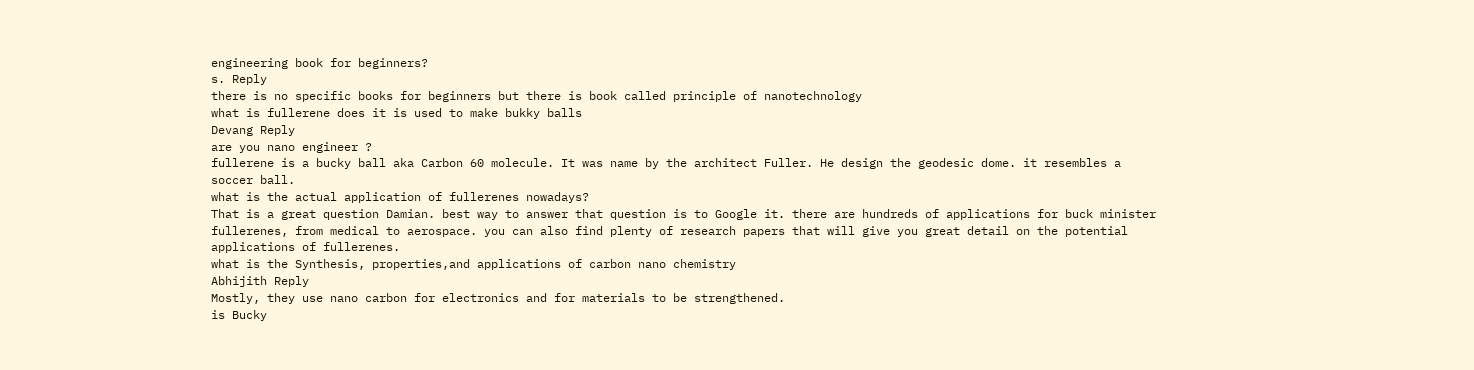engineering book for beginners?
s. Reply
there is no specific books for beginners but there is book called principle of nanotechnology
what is fullerene does it is used to make bukky balls
Devang Reply
are you nano engineer ?
fullerene is a bucky ball aka Carbon 60 molecule. It was name by the architect Fuller. He design the geodesic dome. it resembles a soccer ball.
what is the actual application of fullerenes nowadays?
That is a great question Damian. best way to answer that question is to Google it. there are hundreds of applications for buck minister fullerenes, from medical to aerospace. you can also find plenty of research papers that will give you great detail on the potential applications of fullerenes.
what is the Synthesis, properties,and applications of carbon nano chemistry
Abhijith Reply
Mostly, they use nano carbon for electronics and for materials to be strengthened.
is Bucky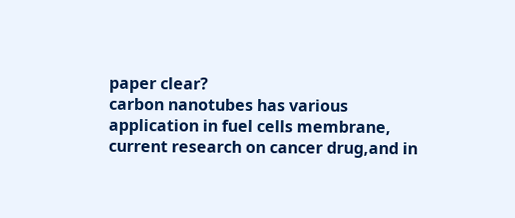paper clear?
carbon nanotubes has various application in fuel cells membrane, current research on cancer drug,and in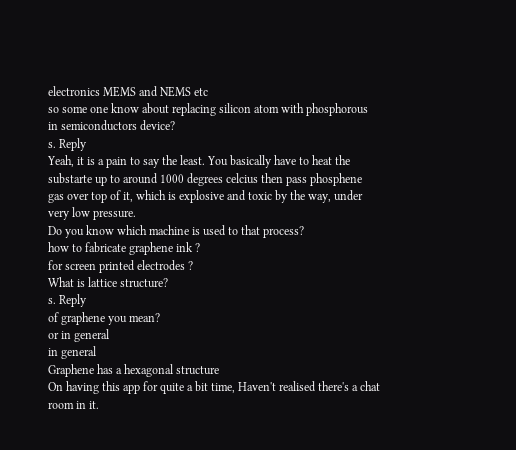electronics MEMS and NEMS etc
so some one know about replacing silicon atom with phosphorous in semiconductors device?
s. Reply
Yeah, it is a pain to say the least. You basically have to heat the substarte up to around 1000 degrees celcius then pass phosphene gas over top of it, which is explosive and toxic by the way, under very low pressure.
Do you know which machine is used to that process?
how to fabricate graphene ink ?
for screen printed electrodes ?
What is lattice structure?
s. Reply
of graphene you mean?
or in general
in general
Graphene has a hexagonal structure
On having this app for quite a bit time, Haven't realised there's a chat room in it.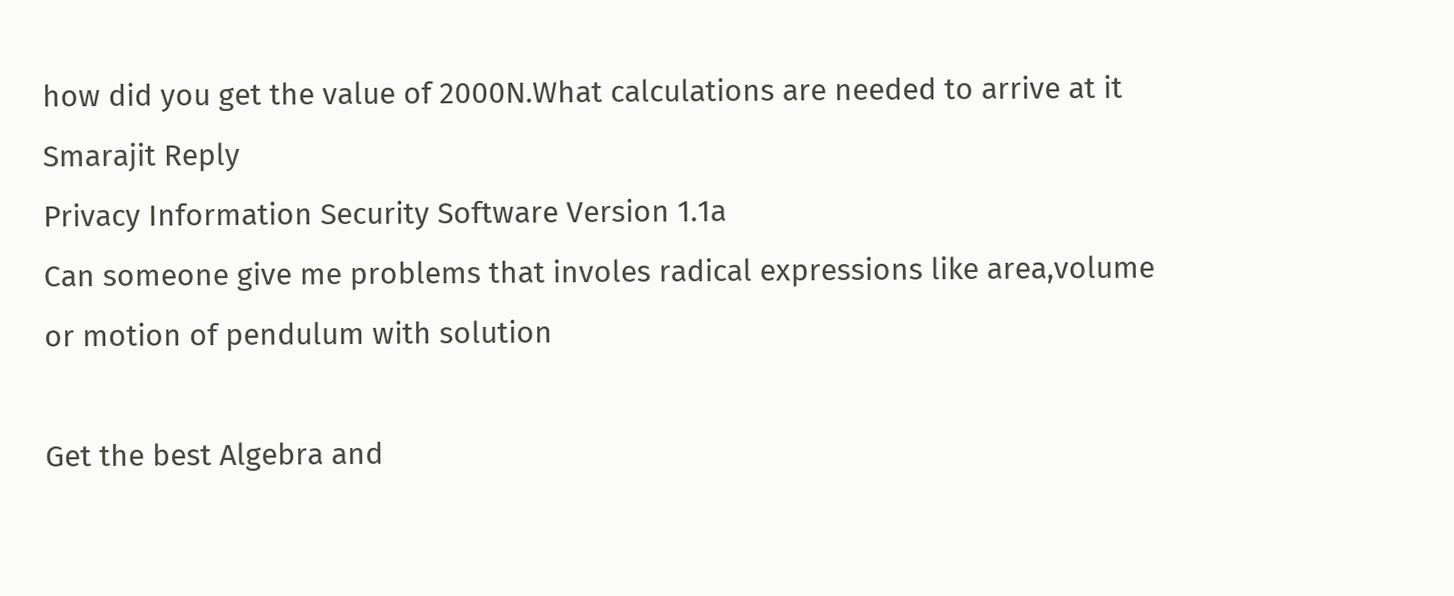how did you get the value of 2000N.What calculations are needed to arrive at it
Smarajit Reply
Privacy Information Security Software Version 1.1a
Can someone give me problems that involes radical expressions like area,volume or motion of pendulum with solution

Get the best Algebra and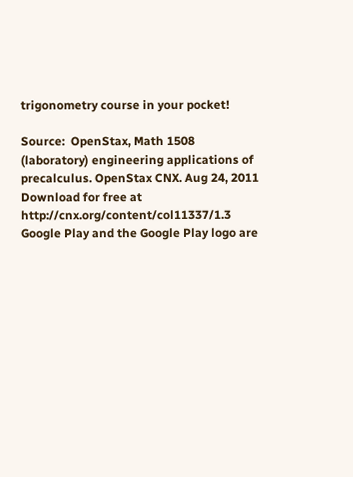trigonometry course in your pocket!

Source:  OpenStax, Math 1508 (laboratory) engineering applications of precalculus. OpenStax CNX. Aug 24, 2011 Download for free at http://cnx.org/content/col11337/1.3
Google Play and the Google Play logo are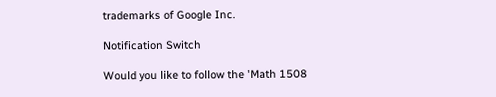trademarks of Google Inc.

Notification Switch

Would you like to follow the 'Math 1508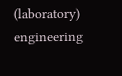(laboratory) engineering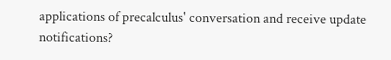applications of precalculus' conversation and receive update notifications?